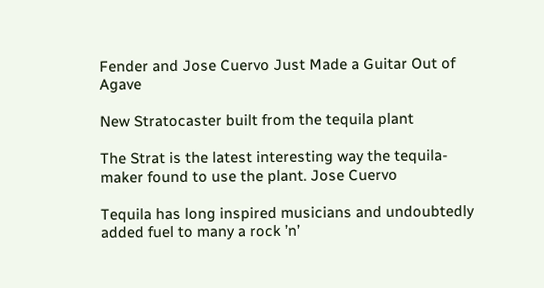Fender and Jose Cuervo Just Made a Guitar Out of Agave

New Stratocaster built from the tequila plant

The Strat is the latest interesting way the tequila-maker found to use the plant. Jose Cuervo

Tequila has long inspired musicians and undoubtedly added fuel to many a rock ’n’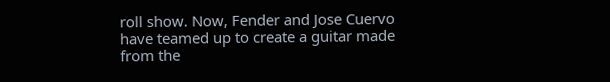roll show. Now, Fender and Jose Cuervo have teamed up to create a guitar made from the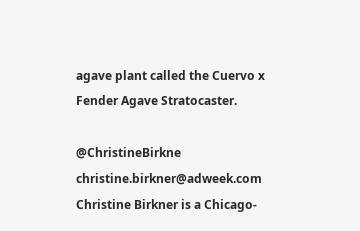agave plant called the Cuervo x Fender Agave Stratocaster.

@ChristineBirkne christine.birkner@adweek.com Christine Birkner is a Chicago-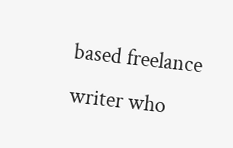based freelance writer who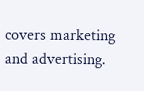covers marketing and advertising.